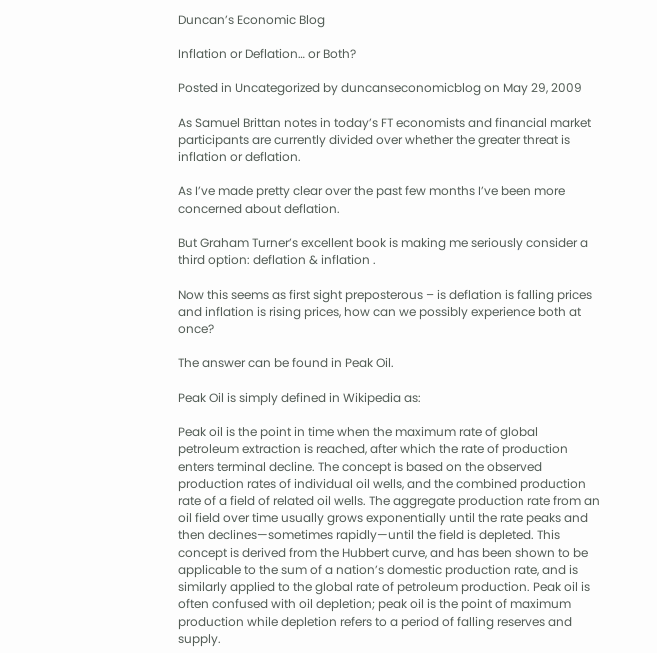Duncan’s Economic Blog

Inflation or Deflation… or Both?

Posted in Uncategorized by duncanseconomicblog on May 29, 2009

As Samuel Brittan notes in today’s FT economists and financial market participants are currently divided over whether the greater threat is inflation or deflation.

As I’ve made pretty clear over the past few months I’ve been more concerned about deflation.

But Graham Turner’s excellent book is making me seriously consider a third option: deflation & inflation .

Now this seems as first sight preposterous – is deflation is falling prices and inflation is rising prices, how can we possibly experience both at once?

The answer can be found in Peak Oil.

Peak Oil is simply defined in Wikipedia as:

Peak oil is the point in time when the maximum rate of global petroleum extraction is reached, after which the rate of production enters terminal decline. The concept is based on the observed production rates of individual oil wells, and the combined production rate of a field of related oil wells. The aggregate production rate from an oil field over time usually grows exponentially until the rate peaks and then declines—sometimes rapidly—until the field is depleted. This concept is derived from the Hubbert curve, and has been shown to be applicable to the sum of a nation’s domestic production rate, and is similarly applied to the global rate of petroleum production. Peak oil is often confused with oil depletion; peak oil is the point of maximum production while depletion refers to a period of falling reserves and supply.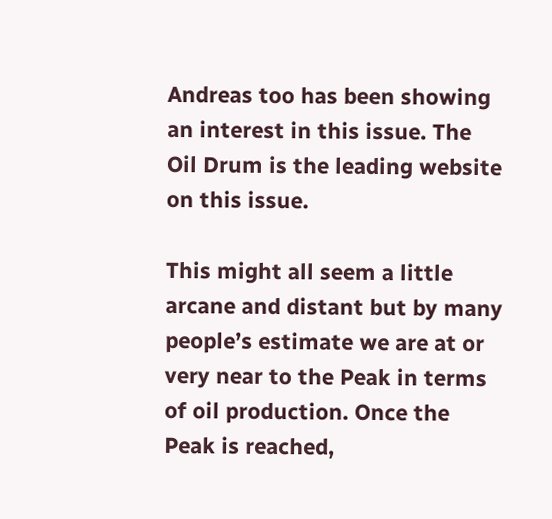Andreas too has been showing an interest in this issue. The Oil Drum is the leading website on this issue.

This might all seem a little arcane and distant but by many people’s estimate we are at or very near to the Peak in terms of oil production. Once the Peak is reached,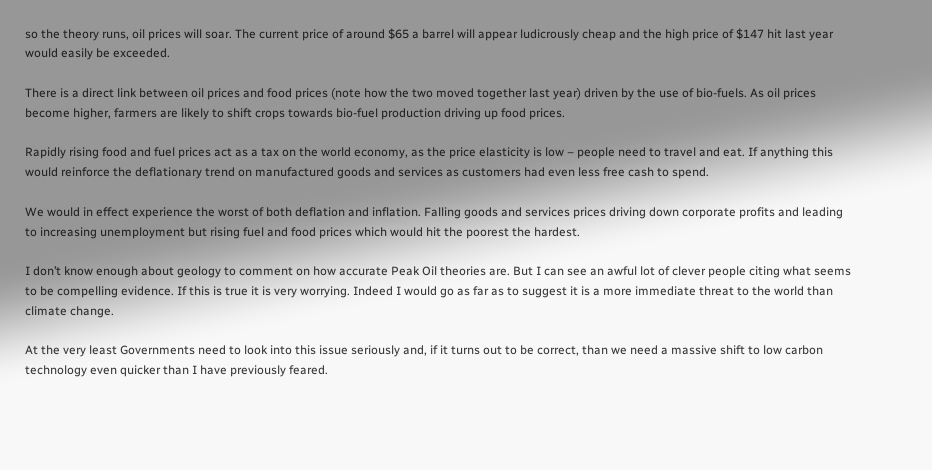so the theory runs, oil prices will soar. The current price of around $65 a barrel will appear ludicrously cheap and the high price of $147 hit last year would easily be exceeded.

There is a direct link between oil prices and food prices (note how the two moved together last year) driven by the use of bio-fuels. As oil prices become higher, farmers are likely to shift crops towards bio-fuel production driving up food prices.

Rapidly rising food and fuel prices act as a tax on the world economy, as the price elasticity is low – people need to travel and eat. If anything this would reinforce the deflationary trend on manufactured goods and services as customers had even less free cash to spend.

We would in effect experience the worst of both deflation and inflation. Falling goods and services prices driving down corporate profits and leading to increasing unemployment but rising fuel and food prices which would hit the poorest the hardest.

I don’t know enough about geology to comment on how accurate Peak Oil theories are. But I can see an awful lot of clever people citing what seems to be compelling evidence. If this is true it is very worrying. Indeed I would go as far as to suggest it is a more immediate threat to the world than climate change.

At the very least Governments need to look into this issue seriously and, if it turns out to be correct, than we need a massive shift to low carbon technology even quicker than I have previously feared.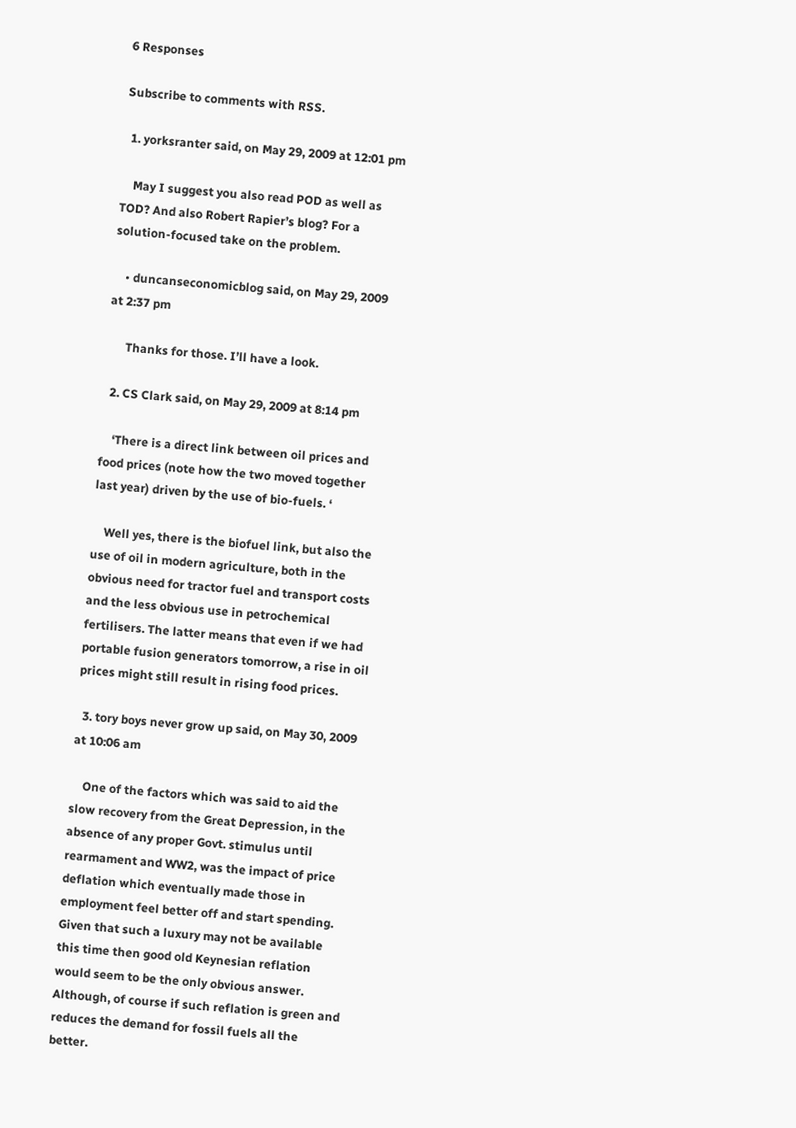6 Responses

Subscribe to comments with RSS.

  1. yorksranter said, on May 29, 2009 at 12:01 pm

    May I suggest you also read POD as well as TOD? And also Robert Rapier’s blog? For a solution-focused take on the problem.

    • duncanseconomicblog said, on May 29, 2009 at 2:37 pm

      Thanks for those. I’ll have a look.

  2. CS Clark said, on May 29, 2009 at 8:14 pm

    ‘There is a direct link between oil prices and food prices (note how the two moved together last year) driven by the use of bio-fuels. ‘

    Well yes, there is the biofuel link, but also the use of oil in modern agriculture, both in the obvious need for tractor fuel and transport costs and the less obvious use in petrochemical fertilisers. The latter means that even if we had portable fusion generators tomorrow, a rise in oil prices might still result in rising food prices.

  3. tory boys never grow up said, on May 30, 2009 at 10:06 am

    One of the factors which was said to aid the slow recovery from the Great Depression, in the absence of any proper Govt. stimulus until rearmament and WW2, was the impact of price deflation which eventually made those in employment feel better off and start spending. Given that such a luxury may not be available this time then good old Keynesian reflation would seem to be the only obvious answer. Although, of course if such reflation is green and reduces the demand for fossil fuels all the better.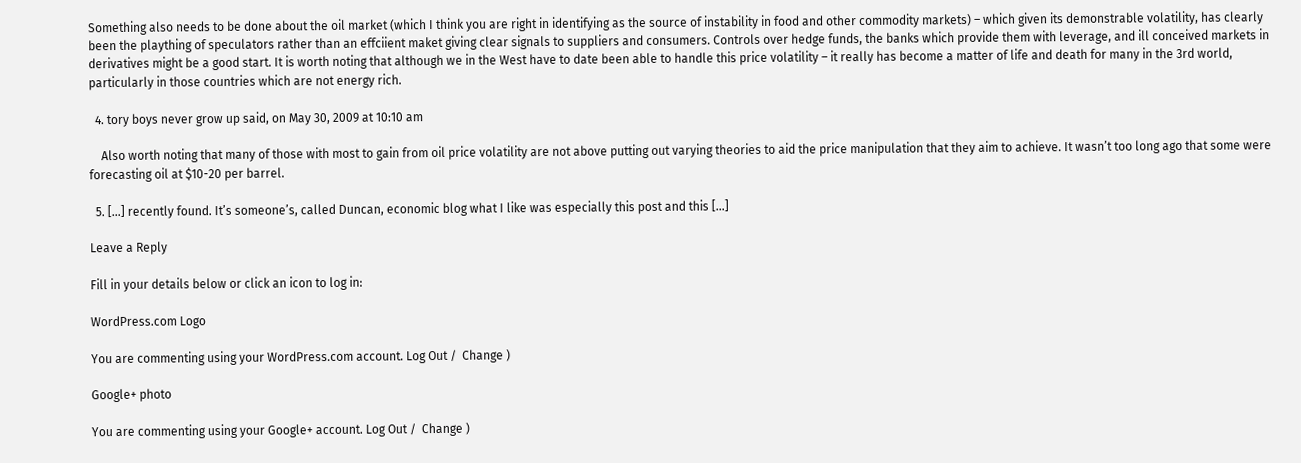Something also needs to be done about the oil market (which I think you are right in identifying as the source of instability in food and other commodity markets) – which given its demonstrable volatility, has clearly been the plaything of speculators rather than an effciient maket giving clear signals to suppliers and consumers. Controls over hedge funds, the banks which provide them with leverage, and ill conceived markets in derivatives might be a good start. It is worth noting that although we in the West have to date been able to handle this price volatility – it really has become a matter of life and death for many in the 3rd world, particularly in those countries which are not energy rich.

  4. tory boys never grow up said, on May 30, 2009 at 10:10 am

    Also worth noting that many of those with most to gain from oil price volatility are not above putting out varying theories to aid the price manipulation that they aim to achieve. It wasn’t too long ago that some were forecasting oil at $10-20 per barrel.

  5. […] recently found. It’s someone’s, called Duncan, economic blog what I like was especially this post and this […]

Leave a Reply

Fill in your details below or click an icon to log in:

WordPress.com Logo

You are commenting using your WordPress.com account. Log Out /  Change )

Google+ photo

You are commenting using your Google+ account. Log Out /  Change )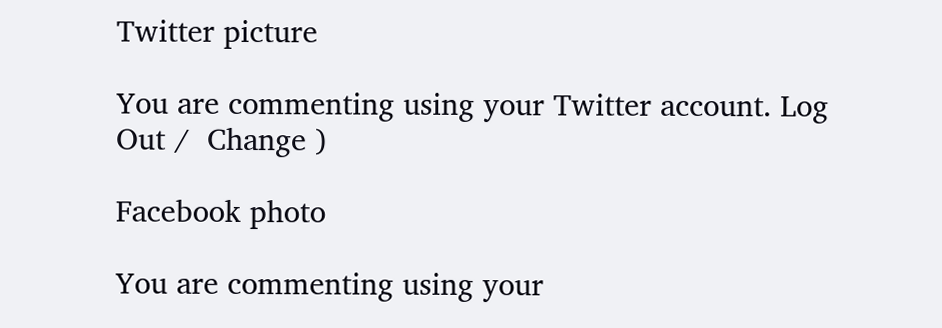Twitter picture

You are commenting using your Twitter account. Log Out /  Change )

Facebook photo

You are commenting using your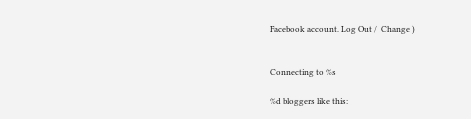Facebook account. Log Out /  Change )


Connecting to %s

%d bloggers like this: